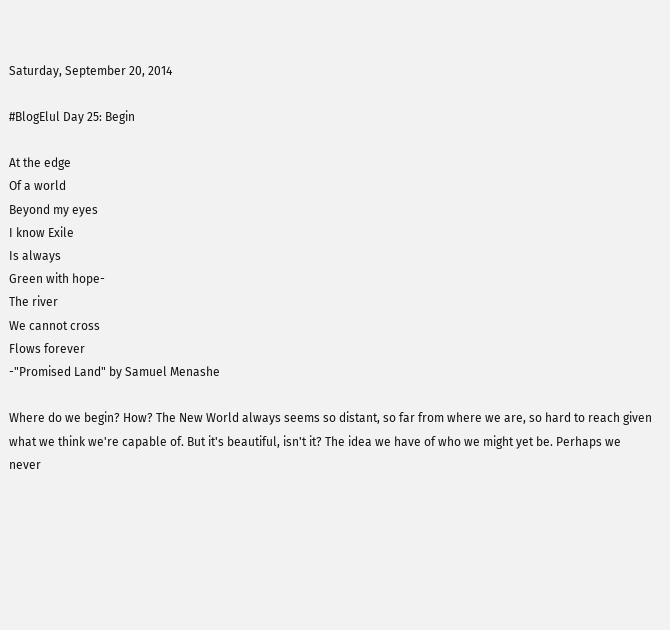Saturday, September 20, 2014

#BlogElul Day 25: Begin

At the edge
Of a world
Beyond my eyes
I know Exile
Is always
Green with hope-
The river
We cannot cross
Flows forever
-"Promised Land" by Samuel Menashe

Where do we begin? How? The New World always seems so distant, so far from where we are, so hard to reach given what we think we're capable of. But it's beautiful, isn't it? The idea we have of who we might yet be. Perhaps we never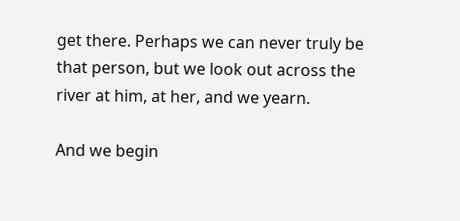get there. Perhaps we can never truly be that person, but we look out across the river at him, at her, and we yearn.

And we begin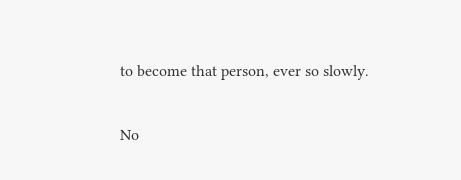to become that person, ever so slowly.

No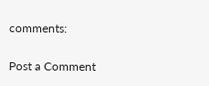comments:

Post a Comment